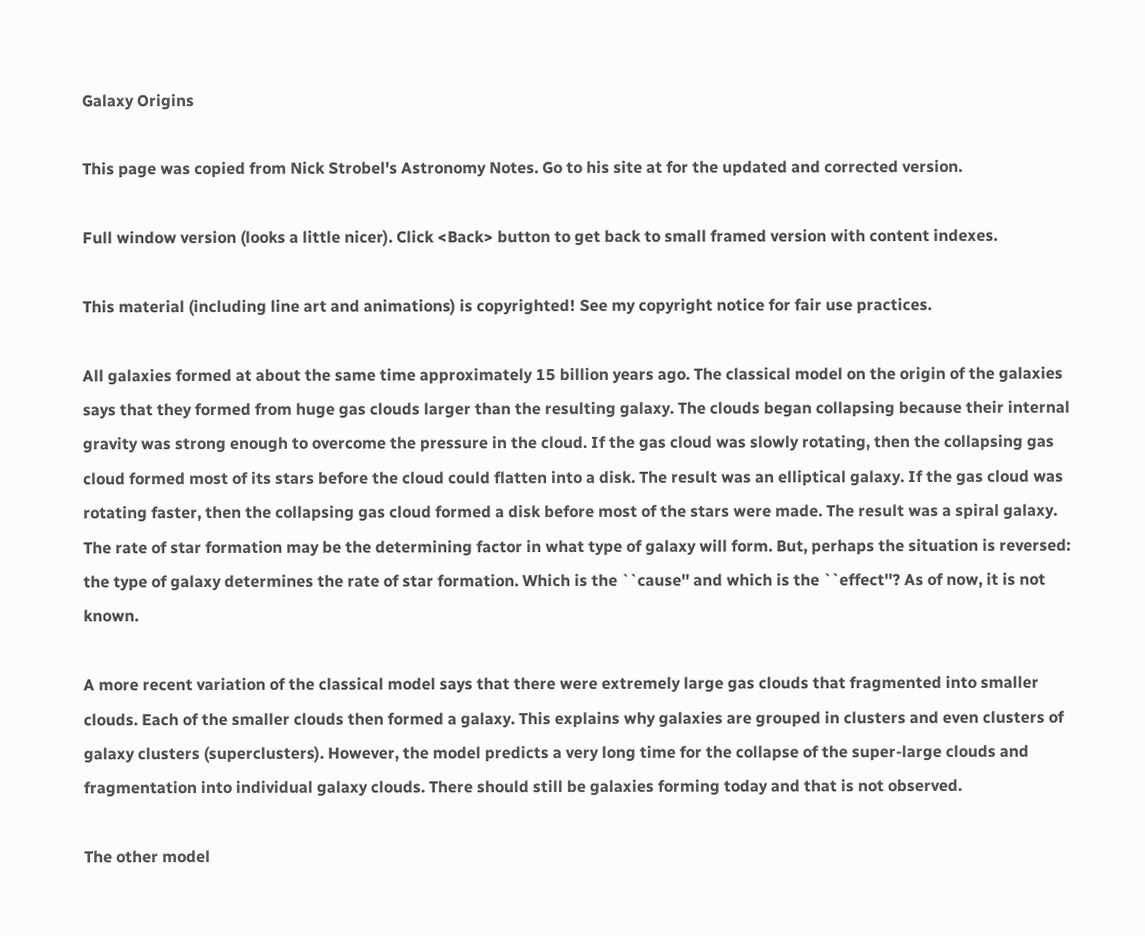Galaxy Origins

This page was copied from Nick Strobel's Astronomy Notes. Go to his site at for the updated and corrected version.

Full window version (looks a little nicer). Click <Back> button to get back to small framed version with content indexes.

This material (including line art and animations) is copyrighted! See my copyright notice for fair use practices.

All galaxies formed at about the same time approximately 15 billion years ago. The classical model on the origin of the galaxies says that they formed from huge gas clouds larger than the resulting galaxy. The clouds began collapsing because their internal gravity was strong enough to overcome the pressure in the cloud. If the gas cloud was slowly rotating, then the collapsing gas cloud formed most of its stars before the cloud could flatten into a disk. The result was an elliptical galaxy. If the gas cloud was rotating faster, then the collapsing gas cloud formed a disk before most of the stars were made. The result was a spiral galaxy. The rate of star formation may be the determining factor in what type of galaxy will form. But, perhaps the situation is reversed: the type of galaxy determines the rate of star formation. Which is the ``cause'' and which is the ``effect''? As of now, it is not known.

A more recent variation of the classical model says that there were extremely large gas clouds that fragmented into smaller clouds. Each of the smaller clouds then formed a galaxy. This explains why galaxies are grouped in clusters and even clusters of galaxy clusters (superclusters). However, the model predicts a very long time for the collapse of the super-large clouds and fragmentation into individual galaxy clouds. There should still be galaxies forming today and that is not observed.

The other model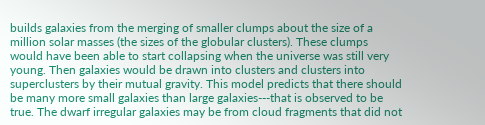builds galaxies from the merging of smaller clumps about the size of a million solar masses (the sizes of the globular clusters). These clumps would have been able to start collapsing when the universe was still very young. Then galaxies would be drawn into clusters and clusters into superclusters by their mutual gravity. This model predicts that there should be many more small galaxies than large galaxies---that is observed to be true. The dwarf irregular galaxies may be from cloud fragments that did not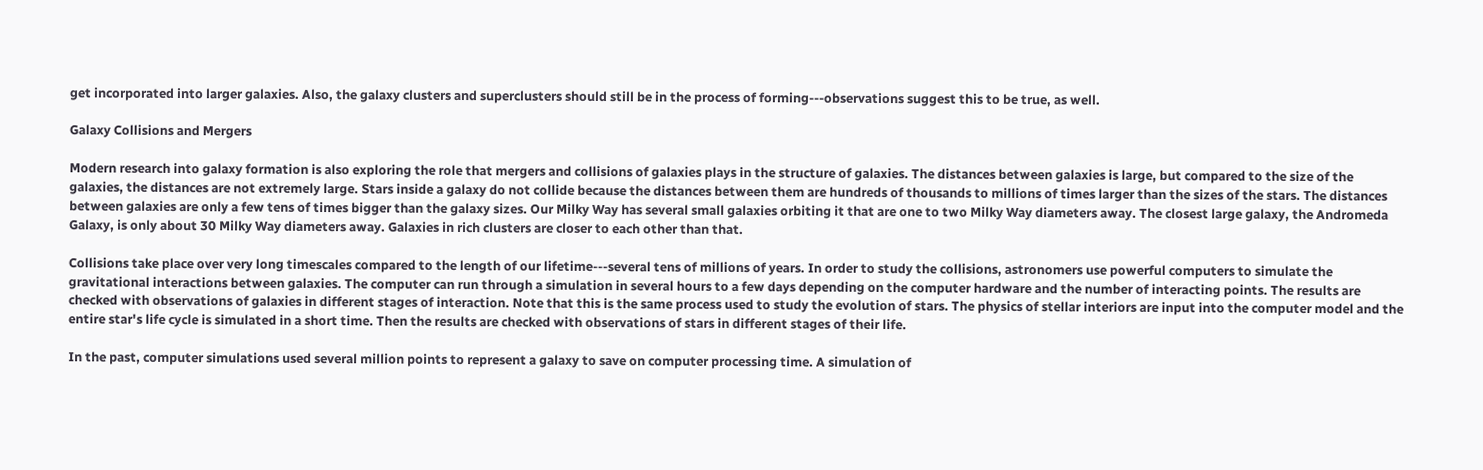get incorporated into larger galaxies. Also, the galaxy clusters and superclusters should still be in the process of forming---observations suggest this to be true, as well.

Galaxy Collisions and Mergers

Modern research into galaxy formation is also exploring the role that mergers and collisions of galaxies plays in the structure of galaxies. The distances between galaxies is large, but compared to the size of the galaxies, the distances are not extremely large. Stars inside a galaxy do not collide because the distances between them are hundreds of thousands to millions of times larger than the sizes of the stars. The distances between galaxies are only a few tens of times bigger than the galaxy sizes. Our Milky Way has several small galaxies orbiting it that are one to two Milky Way diameters away. The closest large galaxy, the Andromeda Galaxy, is only about 30 Milky Way diameters away. Galaxies in rich clusters are closer to each other than that.

Collisions take place over very long timescales compared to the length of our lifetime---several tens of millions of years. In order to study the collisions, astronomers use powerful computers to simulate the gravitational interactions between galaxies. The computer can run through a simulation in several hours to a few days depending on the computer hardware and the number of interacting points. The results are checked with observations of galaxies in different stages of interaction. Note that this is the same process used to study the evolution of stars. The physics of stellar interiors are input into the computer model and the entire star's life cycle is simulated in a short time. Then the results are checked with observations of stars in different stages of their life.

In the past, computer simulations used several million points to represent a galaxy to save on computer processing time. A simulation of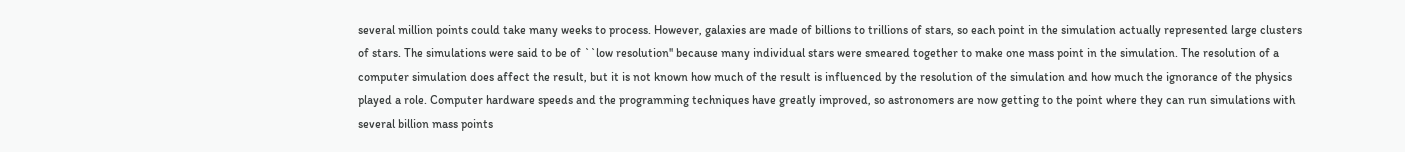several million points could take many weeks to process. However, galaxies are made of billions to trillions of stars, so each point in the simulation actually represented large clusters of stars. The simulations were said to be of ``low resolution'' because many individual stars were smeared together to make one mass point in the simulation. The resolution of a computer simulation does affect the result, but it is not known how much of the result is influenced by the resolution of the simulation and how much the ignorance of the physics played a role. Computer hardware speeds and the programming techniques have greatly improved, so astronomers are now getting to the point where they can run simulations with several billion mass points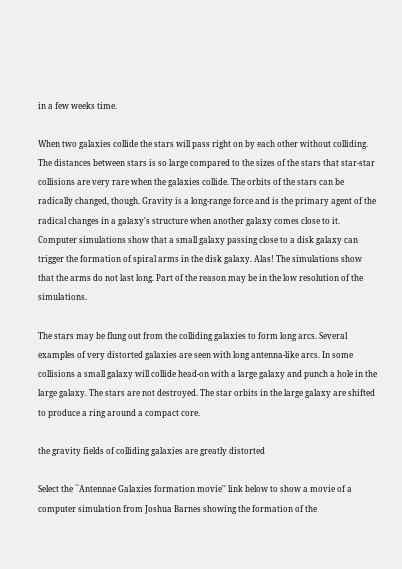in a few weeks time.

When two galaxies collide the stars will pass right on by each other without colliding. The distances between stars is so large compared to the sizes of the stars that star-star collisions are very rare when the galaxies collide. The orbits of the stars can be radically changed, though. Gravity is a long-range force and is the primary agent of the radical changes in a galaxy's structure when another galaxy comes close to it. Computer simulations show that a small galaxy passing close to a disk galaxy can trigger the formation of spiral arms in the disk galaxy. Alas! The simulations show that the arms do not last long. Part of the reason may be in the low resolution of the simulations.

The stars may be flung out from the colliding galaxies to form long arcs. Several examples of very distorted galaxies are seen with long antenna-like arcs. In some collisions a small galaxy will collide head-on with a large galaxy and punch a hole in the large galaxy. The stars are not destroyed. The star orbits in the large galaxy are shifted to produce a ring around a compact core.

the gravity fields of colliding galaxies are greatly distorted

Select the ``Antennae Galaxies formation movie'' link below to show a movie of a computer simulation from Joshua Barnes showing the formation of the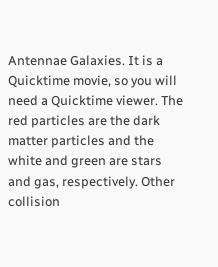Antennae Galaxies. It is a Quicktime movie, so you will need a Quicktime viewer. The red particles are the dark matter particles and the white and green are stars and gas, respectively. Other collision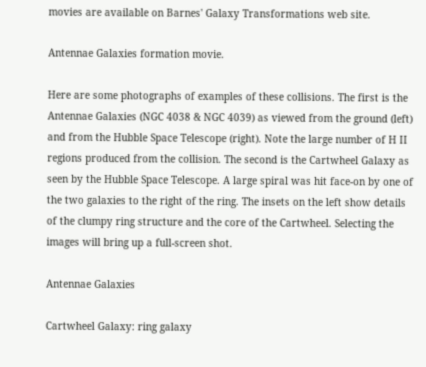movies are available on Barnes' Galaxy Transformations web site.

Antennae Galaxies formation movie.

Here are some photographs of examples of these collisions. The first is the Antennae Galaxies (NGC 4038 & NGC 4039) as viewed from the ground (left) and from the Hubble Space Telescope (right). Note the large number of H II regions produced from the collision. The second is the Cartwheel Galaxy as seen by the Hubble Space Telescope. A large spiral was hit face-on by one of the two galaxies to the right of the ring. The insets on the left show details of the clumpy ring structure and the core of the Cartwheel. Selecting the images will bring up a full-screen shot.

Antennae Galaxies

Cartwheel Galaxy: ring galaxy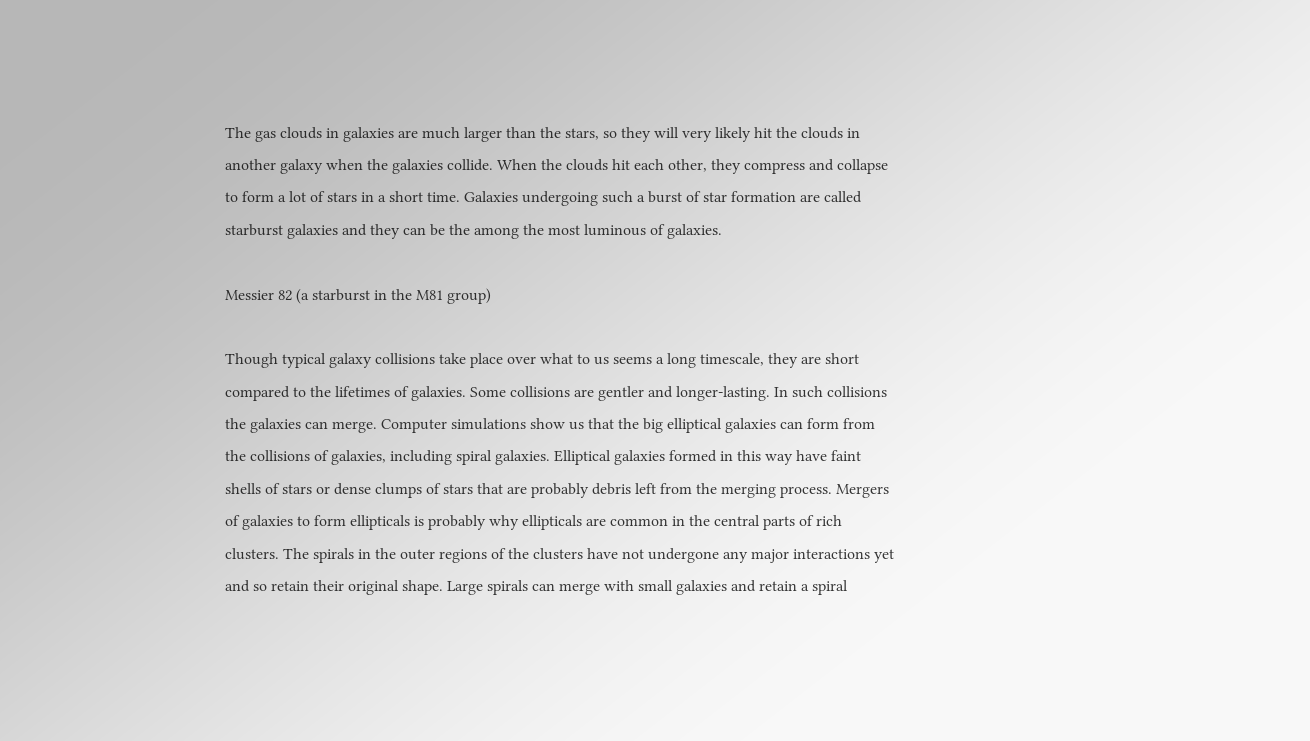The gas clouds in galaxies are much larger than the stars, so they will very likely hit the clouds in another galaxy when the galaxies collide. When the clouds hit each other, they compress and collapse to form a lot of stars in a short time. Galaxies undergoing such a burst of star formation are called starburst galaxies and they can be the among the most luminous of galaxies.

Messier 82 (a starburst in the M81 group)

Though typical galaxy collisions take place over what to us seems a long timescale, they are short compared to the lifetimes of galaxies. Some collisions are gentler and longer-lasting. In such collisions the galaxies can merge. Computer simulations show us that the big elliptical galaxies can form from the collisions of galaxies, including spiral galaxies. Elliptical galaxies formed in this way have faint shells of stars or dense clumps of stars that are probably debris left from the merging process. Mergers of galaxies to form ellipticals is probably why ellipticals are common in the central parts of rich clusters. The spirals in the outer regions of the clusters have not undergone any major interactions yet and so retain their original shape. Large spirals can merge with small galaxies and retain a spiral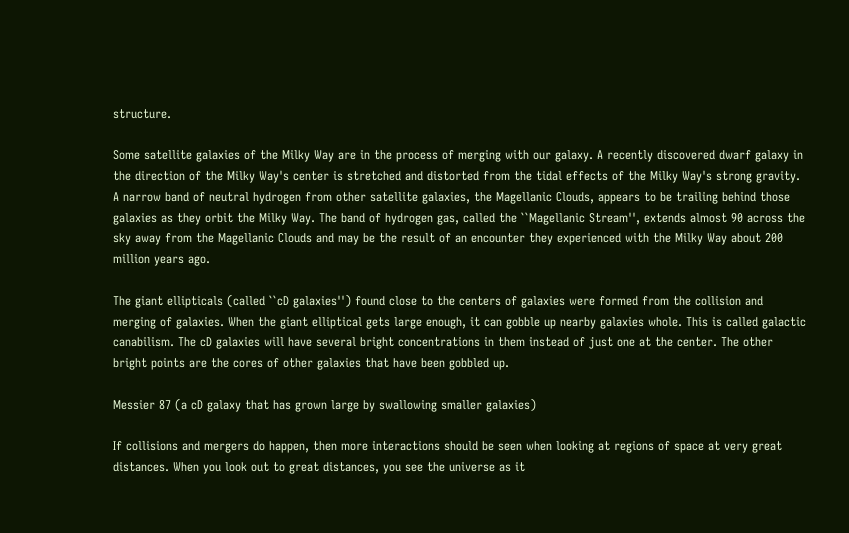structure.

Some satellite galaxies of the Milky Way are in the process of merging with our galaxy. A recently discovered dwarf galaxy in the direction of the Milky Way's center is stretched and distorted from the tidal effects of the Milky Way's strong gravity. A narrow band of neutral hydrogen from other satellite galaxies, the Magellanic Clouds, appears to be trailing behind those galaxies as they orbit the Milky Way. The band of hydrogen gas, called the ``Magellanic Stream'', extends almost 90 across the sky away from the Magellanic Clouds and may be the result of an encounter they experienced with the Milky Way about 200 million years ago.

The giant ellipticals (called ``cD galaxies'') found close to the centers of galaxies were formed from the collision and merging of galaxies. When the giant elliptical gets large enough, it can gobble up nearby galaxies whole. This is called galactic canabilism. The cD galaxies will have several bright concentrations in them instead of just one at the center. The other bright points are the cores of other galaxies that have been gobbled up.

Messier 87 (a cD galaxy that has grown large by swallowing smaller galaxies)

If collisions and mergers do happen, then more interactions should be seen when looking at regions of space at very great distances. When you look out to great distances, you see the universe as it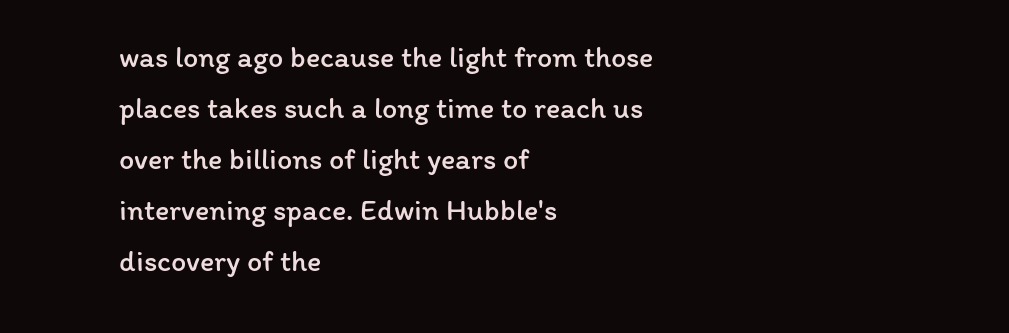was long ago because the light from those places takes such a long time to reach us over the billions of light years of intervening space. Edwin Hubble's discovery of the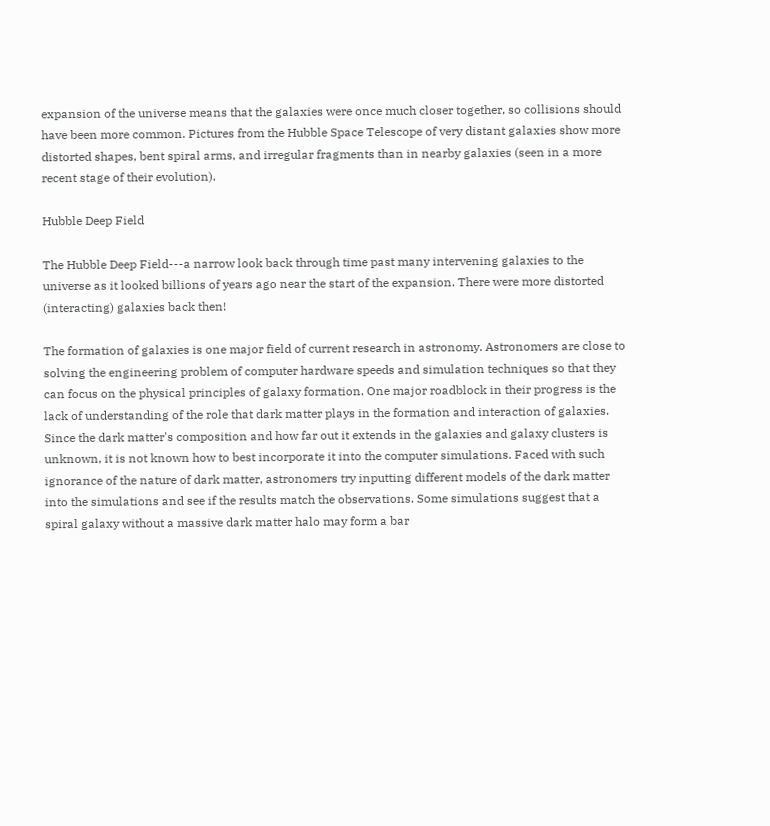expansion of the universe means that the galaxies were once much closer together, so collisions should have been more common. Pictures from the Hubble Space Telescope of very distant galaxies show more distorted shapes, bent spiral arms, and irregular fragments than in nearby galaxies (seen in a more recent stage of their evolution).

Hubble Deep Field

The Hubble Deep Field---a narrow look back through time past many intervening galaxies to the universe as it looked billions of years ago near the start of the expansion. There were more distorted (interacting) galaxies back then!

The formation of galaxies is one major field of current research in astronomy. Astronomers are close to solving the engineering problem of computer hardware speeds and simulation techniques so that they can focus on the physical principles of galaxy formation. One major roadblock in their progress is the lack of understanding of the role that dark matter plays in the formation and interaction of galaxies. Since the dark matter's composition and how far out it extends in the galaxies and galaxy clusters is unknown, it is not known how to best incorporate it into the computer simulations. Faced with such ignorance of the nature of dark matter, astronomers try inputting different models of the dark matter into the simulations and see if the results match the observations. Some simulations suggest that a spiral galaxy without a massive dark matter halo may form a bar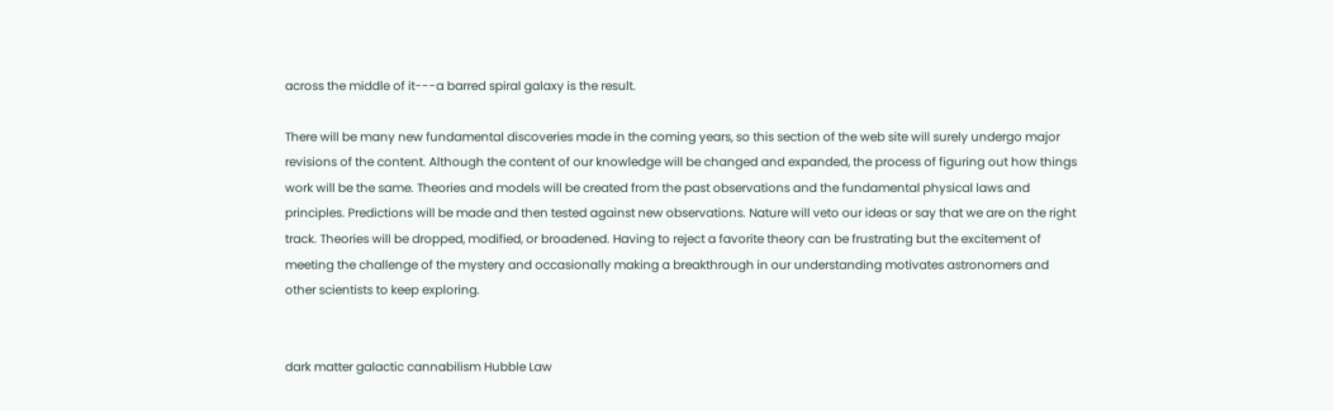across the middle of it---a barred spiral galaxy is the result.

There will be many new fundamental discoveries made in the coming years, so this section of the web site will surely undergo major revisions of the content. Although the content of our knowledge will be changed and expanded, the process of figuring out how things work will be the same. Theories and models will be created from the past observations and the fundamental physical laws and principles. Predictions will be made and then tested against new observations. Nature will veto our ideas or say that we are on the right track. Theories will be dropped, modified, or broadened. Having to reject a favorite theory can be frustrating but the excitement of meeting the challenge of the mystery and occasionally making a breakthrough in our understanding motivates astronomers and other scientists to keep exploring.


dark matter galactic cannabilism Hubble Law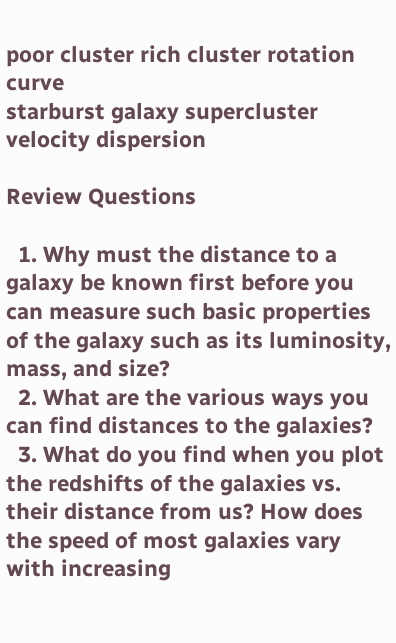poor cluster rich cluster rotation curve
starburst galaxy supercluster velocity dispersion

Review Questions

  1. Why must the distance to a galaxy be known first before you can measure such basic properties of the galaxy such as its luminosity, mass, and size?
  2. What are the various ways you can find distances to the galaxies?
  3. What do you find when you plot the redshifts of the galaxies vs. their distance from us? How does the speed of most galaxies vary with increasing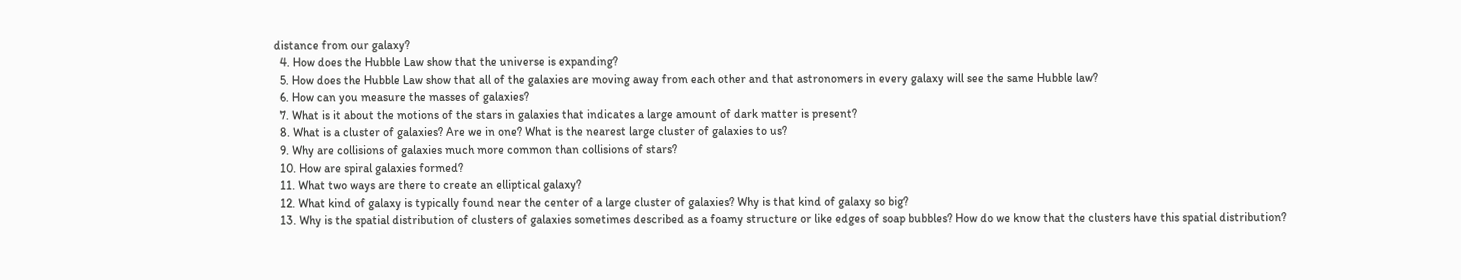distance from our galaxy?
  4. How does the Hubble Law show that the universe is expanding?
  5. How does the Hubble Law show that all of the galaxies are moving away from each other and that astronomers in every galaxy will see the same Hubble law?
  6. How can you measure the masses of galaxies?
  7. What is it about the motions of the stars in galaxies that indicates a large amount of dark matter is present?
  8. What is a cluster of galaxies? Are we in one? What is the nearest large cluster of galaxies to us?
  9. Why are collisions of galaxies much more common than collisions of stars?
  10. How are spiral galaxies formed?
  11. What two ways are there to create an elliptical galaxy?
  12. What kind of galaxy is typically found near the center of a large cluster of galaxies? Why is that kind of galaxy so big?
  13. Why is the spatial distribution of clusters of galaxies sometimes described as a foamy structure or like edges of soap bubbles? How do we know that the clusters have this spatial distribution?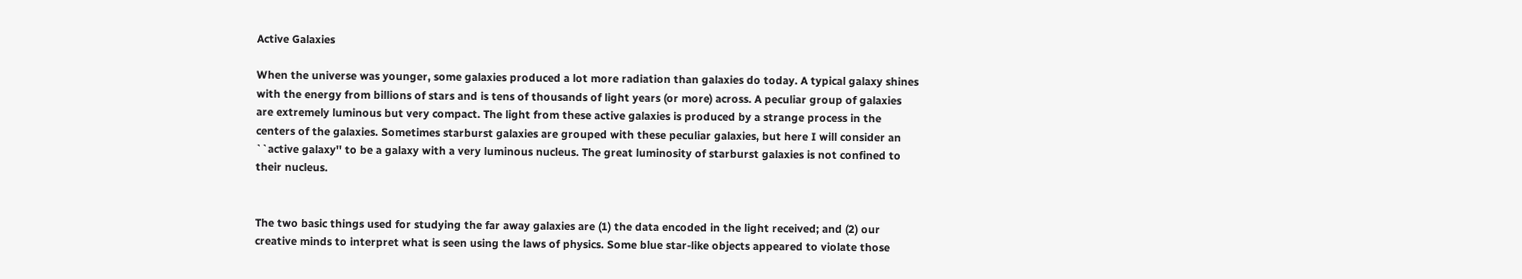Active Galaxies

When the universe was younger, some galaxies produced a lot more radiation than galaxies do today. A typical galaxy shines with the energy from billions of stars and is tens of thousands of light years (or more) across. A peculiar group of galaxies are extremely luminous but very compact. The light from these active galaxies is produced by a strange process in the centers of the galaxies. Sometimes starburst galaxies are grouped with these peculiar galaxies, but here I will consider an ``active galaxy'' to be a galaxy with a very luminous nucleus. The great luminosity of starburst galaxies is not confined to their nucleus.


The two basic things used for studying the far away galaxies are (1) the data encoded in the light received; and (2) our creative minds to interpret what is seen using the laws of physics. Some blue star-like objects appeared to violate those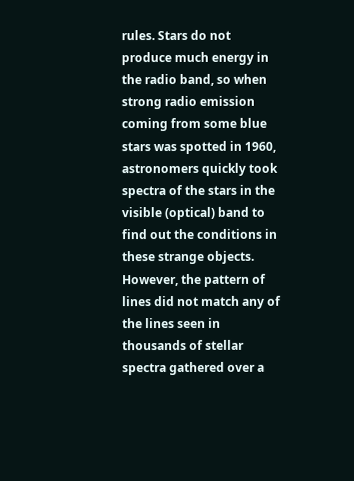rules. Stars do not produce much energy in the radio band, so when strong radio emission coming from some blue stars was spotted in 1960, astronomers quickly took spectra of the stars in the visible (optical) band to find out the conditions in these strange objects. However, the pattern of lines did not match any of the lines seen in thousands of stellar spectra gathered over a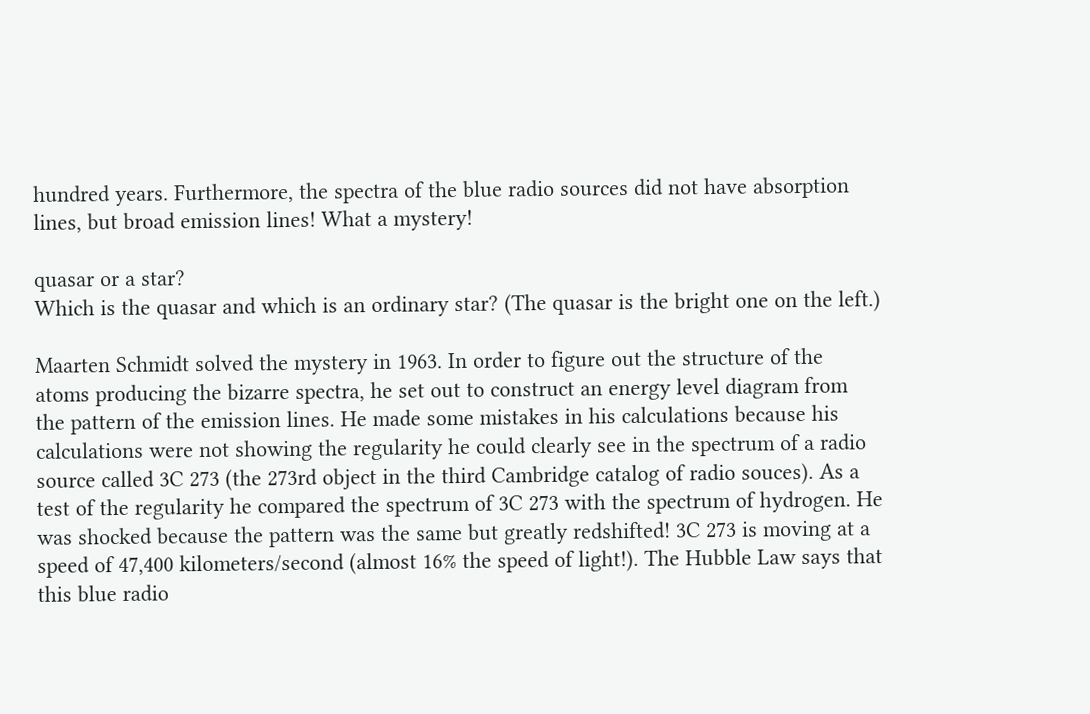hundred years. Furthermore, the spectra of the blue radio sources did not have absorption lines, but broad emission lines! What a mystery!

quasar or a star?
Which is the quasar and which is an ordinary star? (The quasar is the bright one on the left.)

Maarten Schmidt solved the mystery in 1963. In order to figure out the structure of the atoms producing the bizarre spectra, he set out to construct an energy level diagram from the pattern of the emission lines. He made some mistakes in his calculations because his calculations were not showing the regularity he could clearly see in the spectrum of a radio source called 3C 273 (the 273rd object in the third Cambridge catalog of radio souces). As a test of the regularity he compared the spectrum of 3C 273 with the spectrum of hydrogen. He was shocked because the pattern was the same but greatly redshifted! 3C 273 is moving at a speed of 47,400 kilometers/second (almost 16% the speed of light!). The Hubble Law says that this blue radio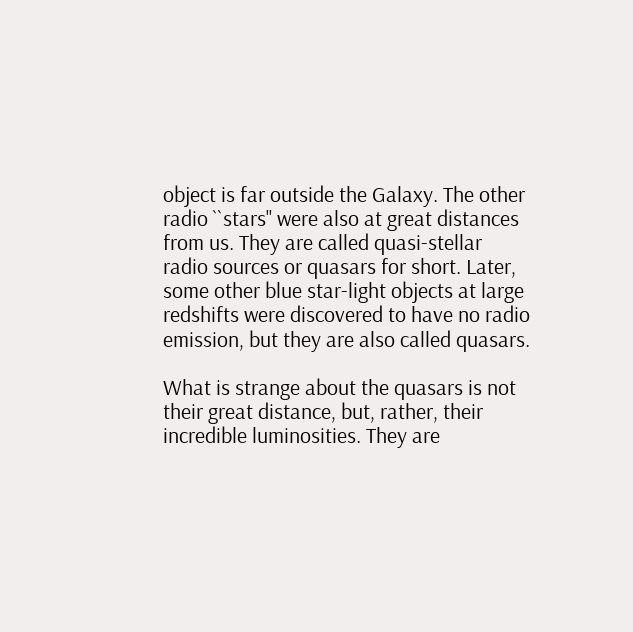object is far outside the Galaxy. The other radio ``stars'' were also at great distances from us. They are called quasi-stellar radio sources or quasars for short. Later, some other blue star-light objects at large redshifts were discovered to have no radio emission, but they are also called quasars.

What is strange about the quasars is not their great distance, but, rather, their incredible luminosities. They are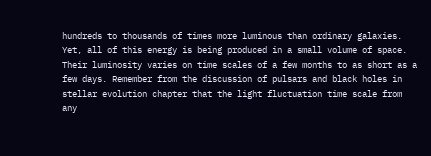hundreds to thousands of times more luminous than ordinary galaxies. Yet, all of this energy is being produced in a small volume of space. Their luminosity varies on time scales of a few months to as short as a few days. Remember from the discussion of pulsars and black holes in stellar evolution chapter that the light fluctuation time scale from any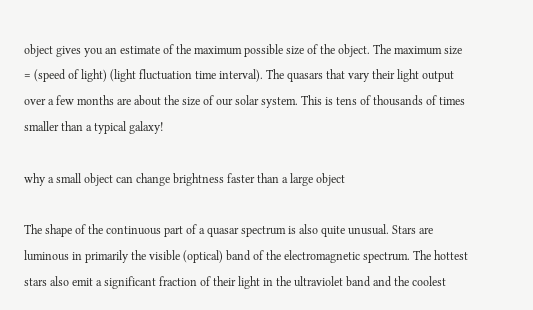object gives you an estimate of the maximum possible size of the object. The maximum size = (speed of light) (light fluctuation time interval). The quasars that vary their light output over a few months are about the size of our solar system. This is tens of thousands of times smaller than a typical galaxy!

why a small object can change brightness faster than a large object

The shape of the continuous part of a quasar spectrum is also quite unusual. Stars are luminous in primarily the visible (optical) band of the electromagnetic spectrum. The hottest stars also emit a significant fraction of their light in the ultraviolet band and the coolest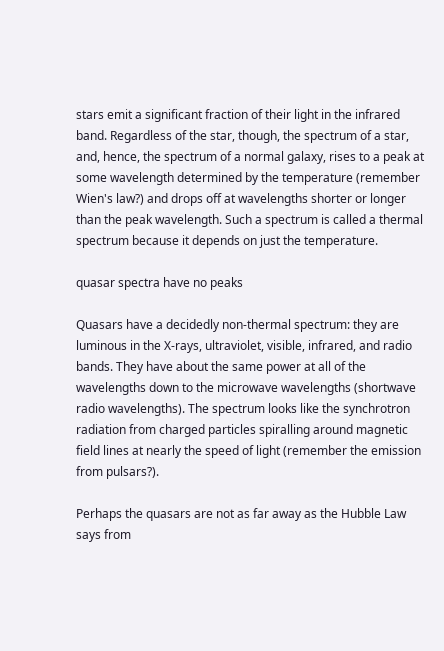stars emit a significant fraction of their light in the infrared band. Regardless of the star, though, the spectrum of a star, and, hence, the spectrum of a normal galaxy, rises to a peak at some wavelength determined by the temperature (remember Wien's law?) and drops off at wavelengths shorter or longer than the peak wavelength. Such a spectrum is called a thermal spectrum because it depends on just the temperature.

quasar spectra have no peaks

Quasars have a decidedly non-thermal spectrum: they are luminous in the X-rays, ultraviolet, visible, infrared, and radio bands. They have about the same power at all of the wavelengths down to the microwave wavelengths (shortwave radio wavelengths). The spectrum looks like the synchrotron radiation from charged particles spiralling around magnetic field lines at nearly the speed of light (remember the emission from pulsars?).

Perhaps the quasars are not as far away as the Hubble Law says from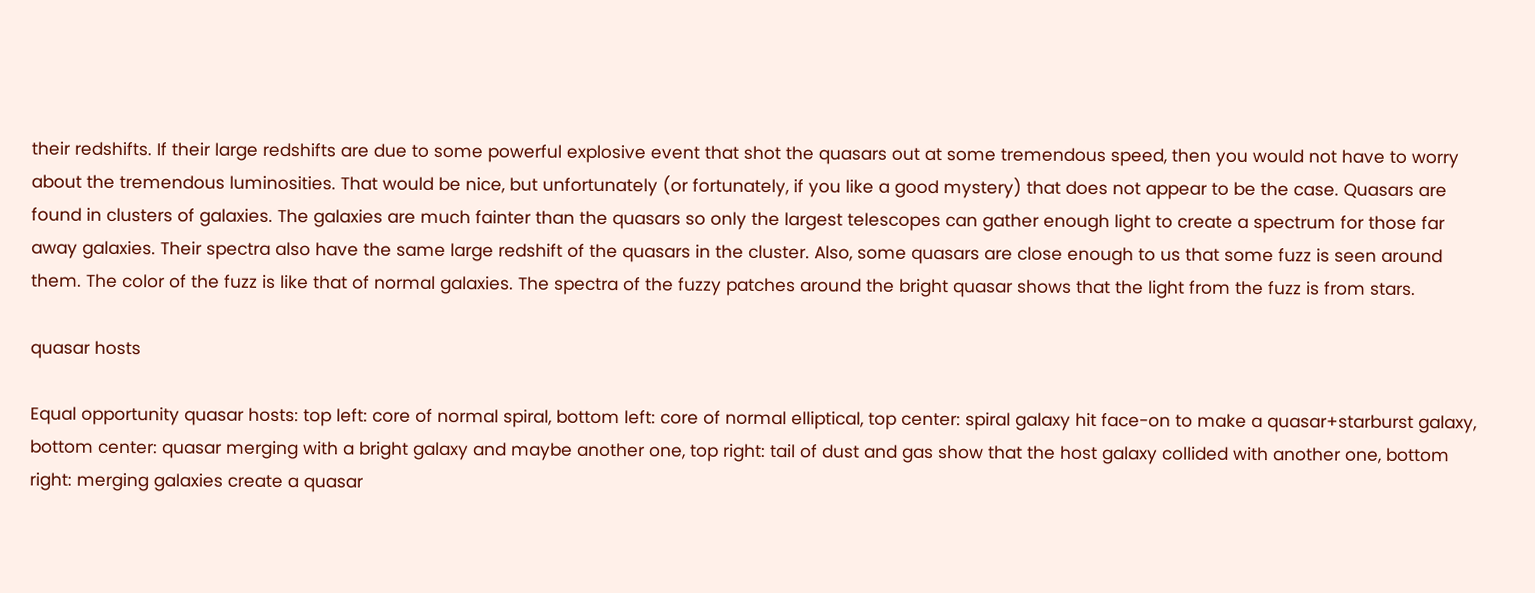their redshifts. If their large redshifts are due to some powerful explosive event that shot the quasars out at some tremendous speed, then you would not have to worry about the tremendous luminosities. That would be nice, but unfortunately (or fortunately, if you like a good mystery) that does not appear to be the case. Quasars are found in clusters of galaxies. The galaxies are much fainter than the quasars so only the largest telescopes can gather enough light to create a spectrum for those far away galaxies. Their spectra also have the same large redshift of the quasars in the cluster. Also, some quasars are close enough to us that some fuzz is seen around them. The color of the fuzz is like that of normal galaxies. The spectra of the fuzzy patches around the bright quasar shows that the light from the fuzz is from stars.

quasar hosts

Equal opportunity quasar hosts: top left: core of normal spiral, bottom left: core of normal elliptical, top center: spiral galaxy hit face-on to make a quasar+starburst galaxy, bottom center: quasar merging with a bright galaxy and maybe another one, top right: tail of dust and gas show that the host galaxy collided with another one, bottom right: merging galaxies create a quasar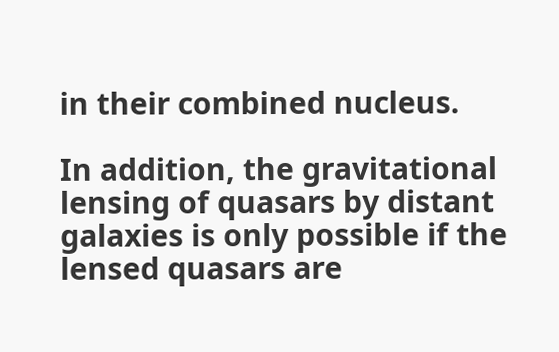in their combined nucleus.

In addition, the gravitational lensing of quasars by distant galaxies is only possible if the lensed quasars are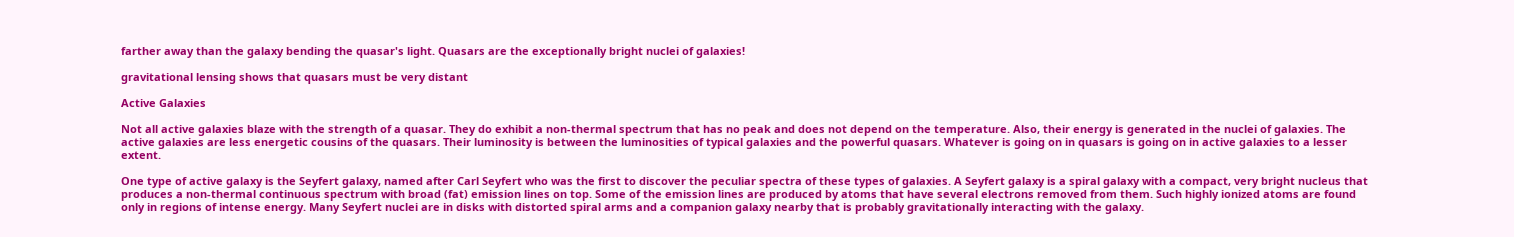farther away than the galaxy bending the quasar's light. Quasars are the exceptionally bright nuclei of galaxies!

gravitational lensing shows that quasars must be very distant

Active Galaxies

Not all active galaxies blaze with the strength of a quasar. They do exhibit a non-thermal spectrum that has no peak and does not depend on the temperature. Also, their energy is generated in the nuclei of galaxies. The active galaxies are less energetic cousins of the quasars. Their luminosity is between the luminosities of typical galaxies and the powerful quasars. Whatever is going on in quasars is going on in active galaxies to a lesser extent.

One type of active galaxy is the Seyfert galaxy, named after Carl Seyfert who was the first to discover the peculiar spectra of these types of galaxies. A Seyfert galaxy is a spiral galaxy with a compact, very bright nucleus that produces a non-thermal continuous spectrum with broad (fat) emission lines on top. Some of the emission lines are produced by atoms that have several electrons removed from them. Such highly ionized atoms are found only in regions of intense energy. Many Seyfert nuclei are in disks with distorted spiral arms and a companion galaxy nearby that is probably gravitationally interacting with the galaxy.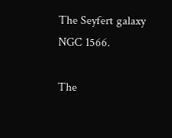The Seyfert galaxy NGC 1566.

The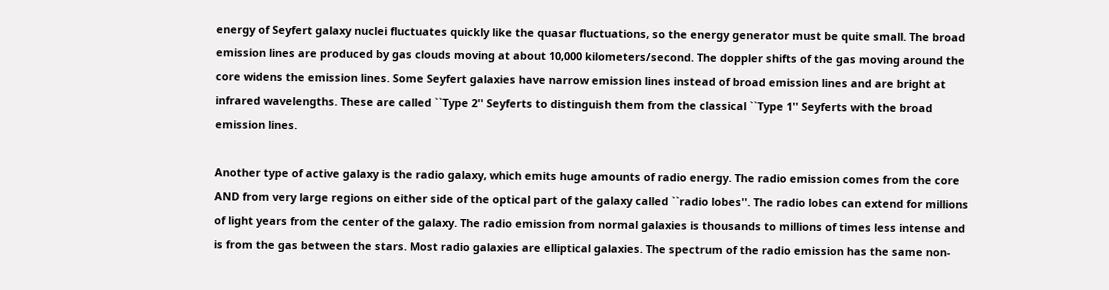energy of Seyfert galaxy nuclei fluctuates quickly like the quasar fluctuations, so the energy generator must be quite small. The broad emission lines are produced by gas clouds moving at about 10,000 kilometers/second. The doppler shifts of the gas moving around the core widens the emission lines. Some Seyfert galaxies have narrow emission lines instead of broad emission lines and are bright at infrared wavelengths. These are called ``Type 2'' Seyferts to distinguish them from the classical ``Type 1'' Seyferts with the broad emission lines.

Another type of active galaxy is the radio galaxy, which emits huge amounts of radio energy. The radio emission comes from the core AND from very large regions on either side of the optical part of the galaxy called ``radio lobes''. The radio lobes can extend for millions of light years from the center of the galaxy. The radio emission from normal galaxies is thousands to millions of times less intense and is from the gas between the stars. Most radio galaxies are elliptical galaxies. The spectrum of the radio emission has the same non-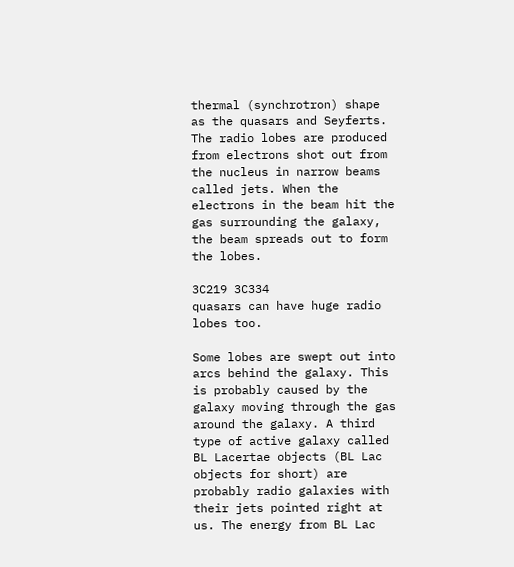thermal (synchrotron) shape as the quasars and Seyferts. The radio lobes are produced from electrons shot out from the nucleus in narrow beams called jets. When the electrons in the beam hit the gas surrounding the galaxy, the beam spreads out to form the lobes.

3C219 3C334
quasars can have huge radio lobes too.

Some lobes are swept out into arcs behind the galaxy. This is probably caused by the galaxy moving through the gas around the galaxy. A third type of active galaxy called BL Lacertae objects (BL Lac objects for short) are probably radio galaxies with their jets pointed right at us. The energy from BL Lac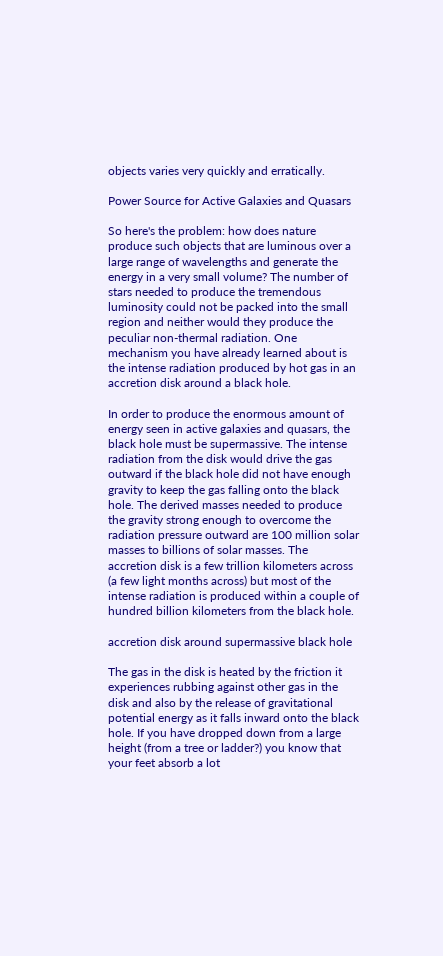objects varies very quickly and erratically.

Power Source for Active Galaxies and Quasars

So here's the problem: how does nature produce such objects that are luminous over a large range of wavelengths and generate the energy in a very small volume? The number of stars needed to produce the tremendous luminosity could not be packed into the small region and neither would they produce the peculiar non-thermal radiation. One mechanism you have already learned about is the intense radiation produced by hot gas in an accretion disk around a black hole.

In order to produce the enormous amount of energy seen in active galaxies and quasars, the black hole must be supermassive. The intense radiation from the disk would drive the gas outward if the black hole did not have enough gravity to keep the gas falling onto the black hole. The derived masses needed to produce the gravity strong enough to overcome the radiation pressure outward are 100 million solar masses to billions of solar masses. The accretion disk is a few trillion kilometers across (a few light months across) but most of the intense radiation is produced within a couple of hundred billion kilometers from the black hole.

accretion disk around supermassive black hole

The gas in the disk is heated by the friction it experiences rubbing against other gas in the disk and also by the release of gravitational potential energy as it falls inward onto the black hole. If you have dropped down from a large height (from a tree or ladder?) you know that your feet absorb a lot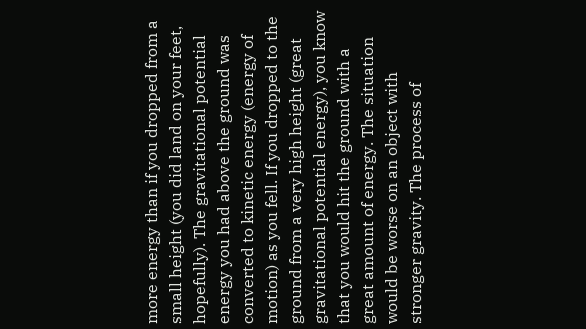more energy than if you dropped from a small height (you did land on your feet, hopefully). The gravitational potential energy you had above the ground was converted to kinetic energy (energy of motion) as you fell. If you dropped to the ground from a very high height (great gravitational potential energy), you know that you would hit the ground with a great amount of energy. The situation would be worse on an object with stronger gravity. The process of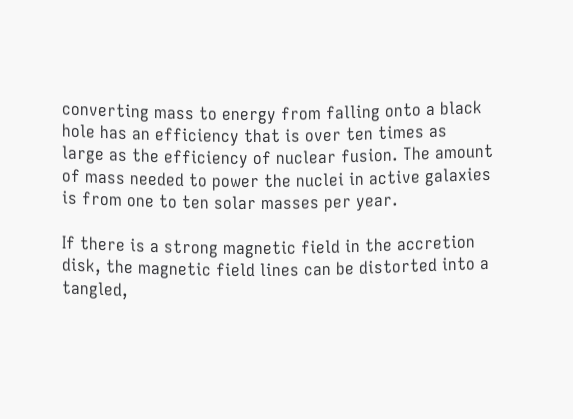converting mass to energy from falling onto a black hole has an efficiency that is over ten times as large as the efficiency of nuclear fusion. The amount of mass needed to power the nuclei in active galaxies is from one to ten solar masses per year.

If there is a strong magnetic field in the accretion disk, the magnetic field lines can be distorted into a tangled,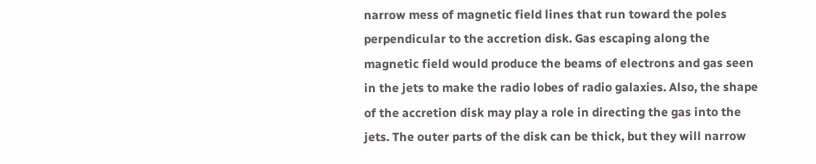narrow mess of magnetic field lines that run toward the poles perpendicular to the accretion disk. Gas escaping along the magnetic field would produce the beams of electrons and gas seen in the jets to make the radio lobes of radio galaxies. Also, the shape of the accretion disk may play a role in directing the gas into the jets. The outer parts of the disk can be thick, but they will narrow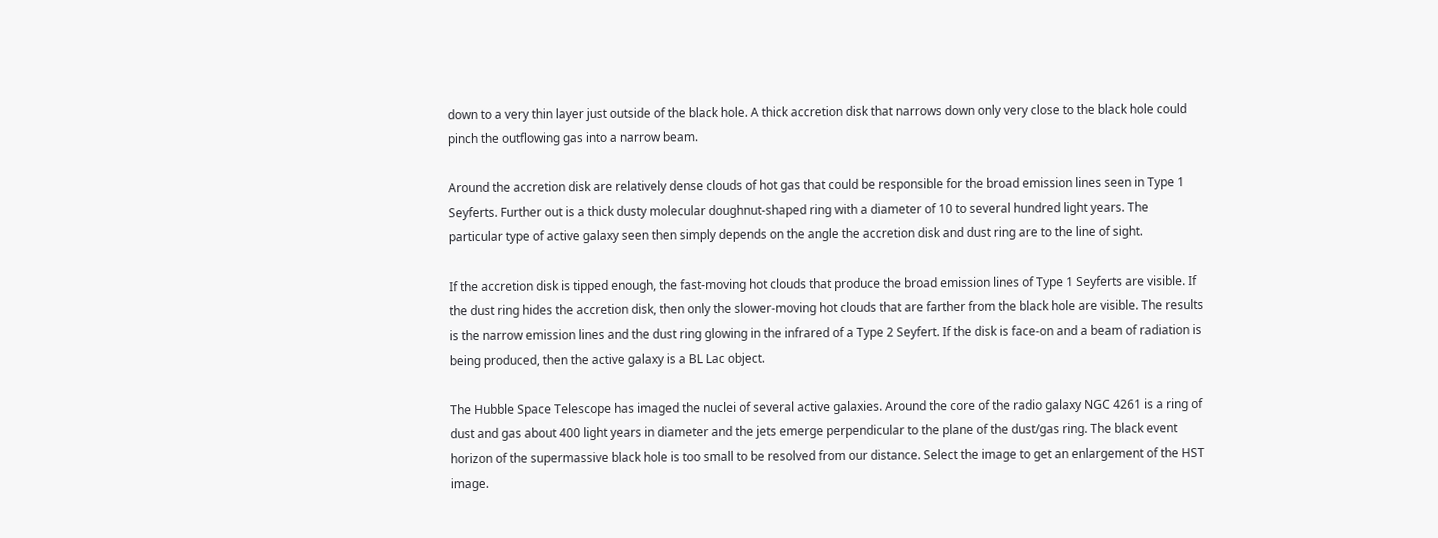down to a very thin layer just outside of the black hole. A thick accretion disk that narrows down only very close to the black hole could pinch the outflowing gas into a narrow beam.

Around the accretion disk are relatively dense clouds of hot gas that could be responsible for the broad emission lines seen in Type 1 Seyferts. Further out is a thick dusty molecular doughnut-shaped ring with a diameter of 10 to several hundred light years. The particular type of active galaxy seen then simply depends on the angle the accretion disk and dust ring are to the line of sight.

If the accretion disk is tipped enough, the fast-moving hot clouds that produce the broad emission lines of Type 1 Seyferts are visible. If the dust ring hides the accretion disk, then only the slower-moving hot clouds that are farther from the black hole are visible. The results is the narrow emission lines and the dust ring glowing in the infrared of a Type 2 Seyfert. If the disk is face-on and a beam of radiation is being produced, then the active galaxy is a BL Lac object.

The Hubble Space Telescope has imaged the nuclei of several active galaxies. Around the core of the radio galaxy NGC 4261 is a ring of dust and gas about 400 light years in diameter and the jets emerge perpendicular to the plane of the dust/gas ring. The black event horizon of the supermassive black hole is too small to be resolved from our distance. Select the image to get an enlargement of the HST image.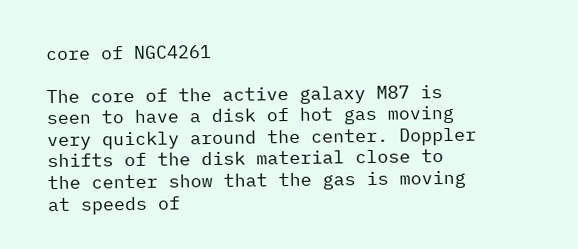core of NGC4261

The core of the active galaxy M87 is seen to have a disk of hot gas moving very quickly around the center. Doppler shifts of the disk material close to the center show that the gas is moving at speeds of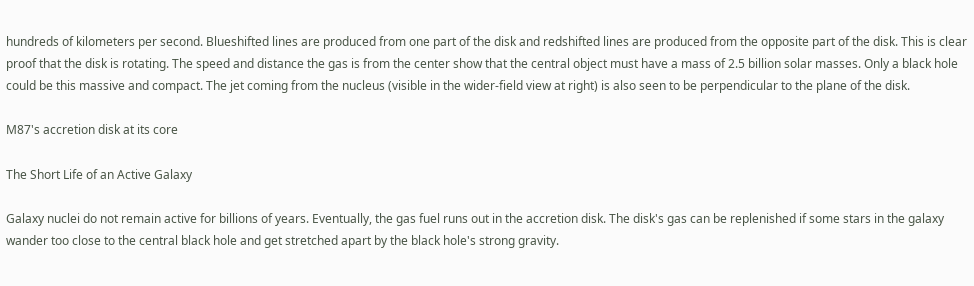hundreds of kilometers per second. Blueshifted lines are produced from one part of the disk and redshifted lines are produced from the opposite part of the disk. This is clear proof that the disk is rotating. The speed and distance the gas is from the center show that the central object must have a mass of 2.5 billion solar masses. Only a black hole could be this massive and compact. The jet coming from the nucleus (visible in the wider-field view at right) is also seen to be perpendicular to the plane of the disk.

M87's accretion disk at its core

The Short Life of an Active Galaxy

Galaxy nuclei do not remain active for billions of years. Eventually, the gas fuel runs out in the accretion disk. The disk's gas can be replenished if some stars in the galaxy wander too close to the central black hole and get stretched apart by the black hole's strong gravity.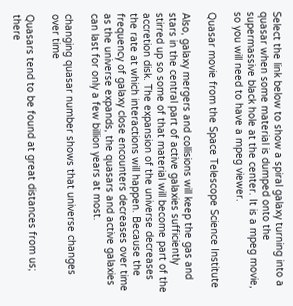Select the link below to show a spiral galaxy turning into a quasar when some material is dumped onto the supermassive black hole at the center. It is a mpeg movie, so you will need to have a mpeg viewer.

Quasar movie from the Space Telescope Science Institute

Also, galaxy mergers and collisions will keep the gas and stars in the central part of active galaxies sufficiently stirred up so some of that material will become part of the accretion disk. The expansion of the universe decreases the rate at which interactions will happen. Because the frequency of galaxy close encounters decreases over time as the universe expands, the quasars and active galaxies can last for only a few billion years at most.

changing quasar number shows that universe changes over time

Quasars tend to be found at great distances from us; there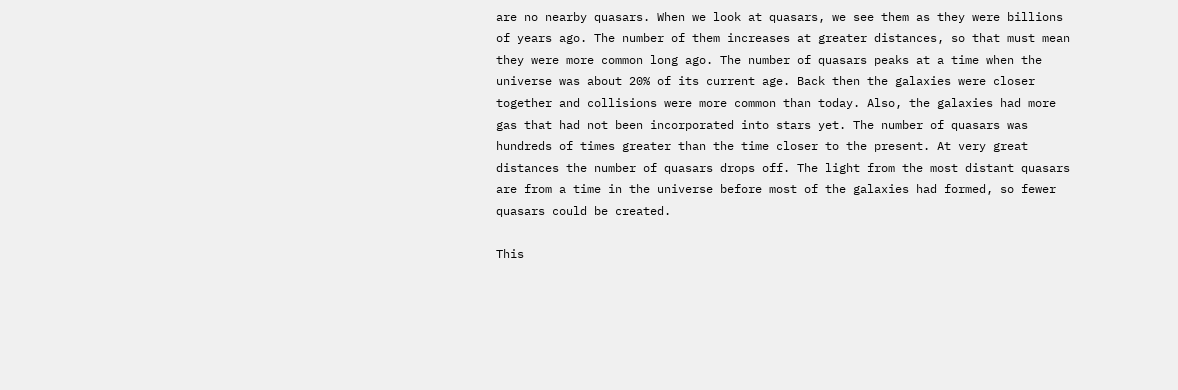are no nearby quasars. When we look at quasars, we see them as they were billions of years ago. The number of them increases at greater distances, so that must mean they were more common long ago. The number of quasars peaks at a time when the universe was about 20% of its current age. Back then the galaxies were closer together and collisions were more common than today. Also, the galaxies had more gas that had not been incorporated into stars yet. The number of quasars was hundreds of times greater than the time closer to the present. At very great distances the number of quasars drops off. The light from the most distant quasars are from a time in the universe before most of the galaxies had formed, so fewer quasars could be created.

This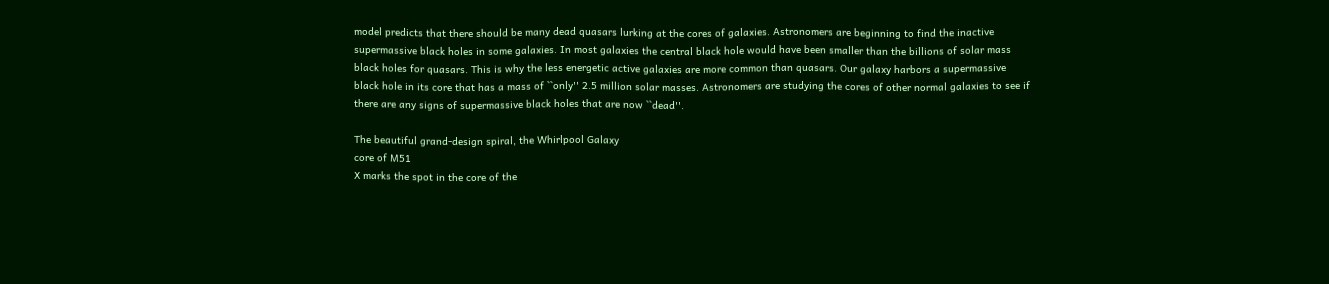model predicts that there should be many dead quasars lurking at the cores of galaxies. Astronomers are beginning to find the inactive supermassive black holes in some galaxies. In most galaxies the central black hole would have been smaller than the billions of solar mass black holes for quasars. This is why the less energetic active galaxies are more common than quasars. Our galaxy harbors a supermassive black hole in its core that has a mass of ``only'' 2.5 million solar masses. Astronomers are studying the cores of other normal galaxies to see if there are any signs of supermassive black holes that are now ``dead''.

The beautiful grand-design spiral, the Whirlpool Galaxy
core of M51
X marks the spot in the core of the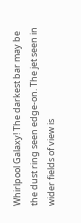Whirlpool Galaxy! The darkest bar may be the dust ring seen edge-on. The jet seen in wider fields of view is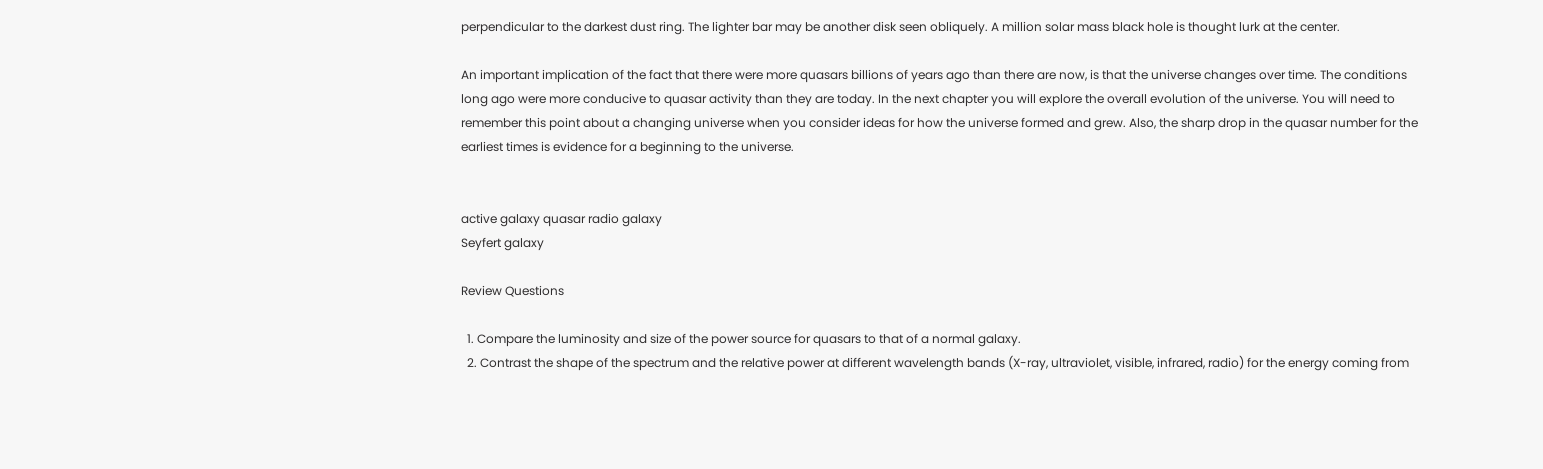perpendicular to the darkest dust ring. The lighter bar may be another disk seen obliquely. A million solar mass black hole is thought lurk at the center.

An important implication of the fact that there were more quasars billions of years ago than there are now, is that the universe changes over time. The conditions long ago were more conducive to quasar activity than they are today. In the next chapter you will explore the overall evolution of the universe. You will need to remember this point about a changing universe when you consider ideas for how the universe formed and grew. Also, the sharp drop in the quasar number for the earliest times is evidence for a beginning to the universe.


active galaxy quasar radio galaxy
Seyfert galaxy

Review Questions

  1. Compare the luminosity and size of the power source for quasars to that of a normal galaxy.
  2. Contrast the shape of the spectrum and the relative power at different wavelength bands (X-ray, ultraviolet, visible, infrared, radio) for the energy coming from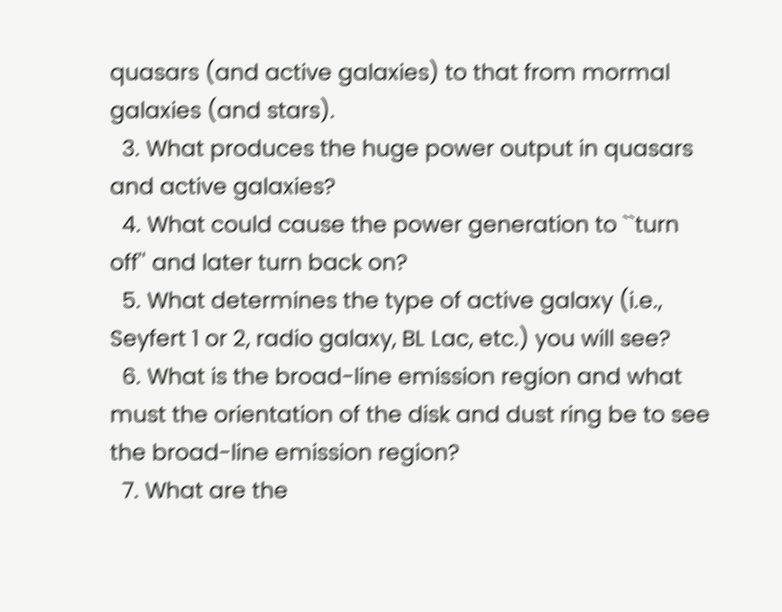quasars (and active galaxies) to that from mormal galaxies (and stars).
  3. What produces the huge power output in quasars and active galaxies?
  4. What could cause the power generation to ``turn off'' and later turn back on?
  5. What determines the type of active galaxy (i.e., Seyfert 1 or 2, radio galaxy, BL Lac, etc.) you will see?
  6. What is the broad-line emission region and what must the orientation of the disk and dust ring be to see the broad-line emission region?
  7. What are the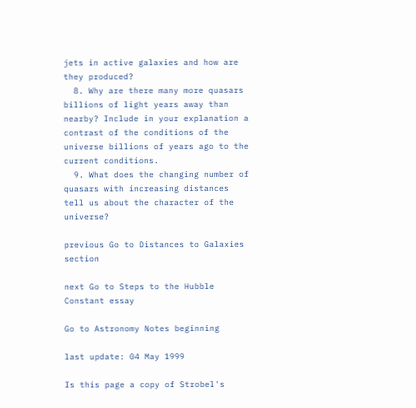jets in active galaxies and how are they produced?
  8. Why are there many more quasars billions of light years away than nearby? Include in your explanation a contrast of the conditions of the universe billions of years ago to the current conditions.
  9. What does the changing number of quasars with increasing distances tell us about the character of the universe?

previous Go to Distances to Galaxies section

next Go to Steps to the Hubble Constant essay

Go to Astronomy Notes beginning

last update: 04 May 1999

Is this page a copy of Strobel's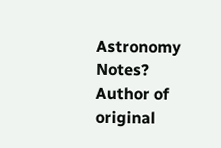Astronomy Notes?
Author of original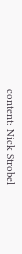content: Nick Strobel